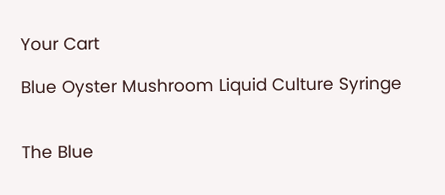Your Cart

Blue Oyster Mushroom Liquid Culture Syringe


The Blue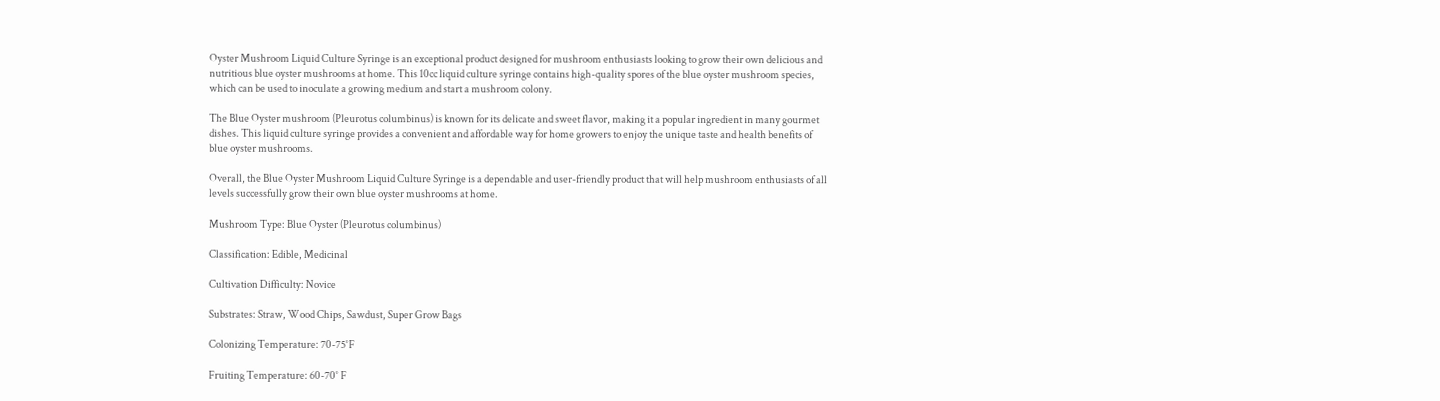Oyster Mushroom Liquid Culture Syringe is an exceptional product designed for mushroom enthusiasts looking to grow their own delicious and nutritious blue oyster mushrooms at home. This 10cc liquid culture syringe contains high-quality spores of the blue oyster mushroom species, which can be used to inoculate a growing medium and start a mushroom colony.

The Blue Oyster mushroom (Pleurotus columbinus) is known for its delicate and sweet flavor, making it a popular ingredient in many gourmet dishes. This liquid culture syringe provides a convenient and affordable way for home growers to enjoy the unique taste and health benefits of blue oyster mushrooms.

Overall, the Blue Oyster Mushroom Liquid Culture Syringe is a dependable and user-friendly product that will help mushroom enthusiasts of all levels successfully grow their own blue oyster mushrooms at home.

Mushroom Type: Blue Oyster (Pleurotus columbinus)

Classification: Edible, Medicinal

Cultivation Difficulty: Novice

Substrates: Straw, Wood Chips, Sawdust, Super Grow Bags

Colonizing Temperature: 70-75°F

Fruiting Temperature: 60-70° F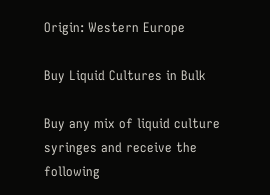Origin: Western Europe

Buy Liquid Cultures in Bulk

Buy any mix of liquid culture syringes and receive the following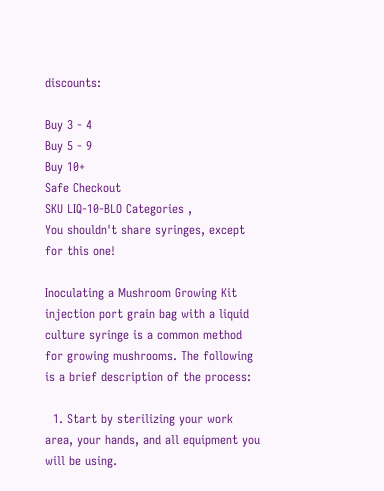discounts:

Buy 3 - 4
Buy 5 - 9
Buy 10+
Safe Checkout
SKU LIQ-10-BLO Categories ,
You shouldn't share syringes, except for this one!

Inoculating a Mushroom Growing Kit injection port grain bag with a liquid culture syringe is a common method for growing mushrooms. The following is a brief description of the process:

  1. Start by sterilizing your work area, your hands, and all equipment you will be using.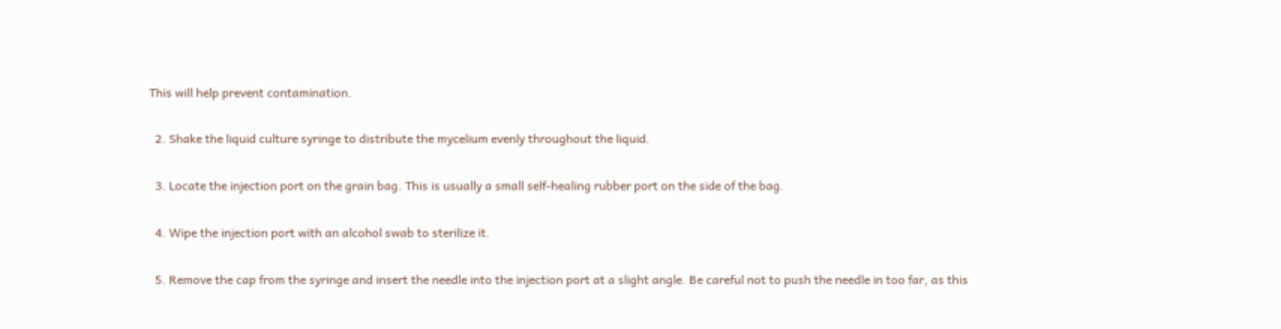This will help prevent contamination.

  2. Shake the liquid culture syringe to distribute the mycelium evenly throughout the liquid.

  3. Locate the injection port on the grain bag. This is usually a small self-healing rubber port on the side of the bag.

  4. Wipe the injection port with an alcohol swab to sterilize it.

  5. Remove the cap from the syringe and insert the needle into the injection port at a slight angle. Be careful not to push the needle in too far, as this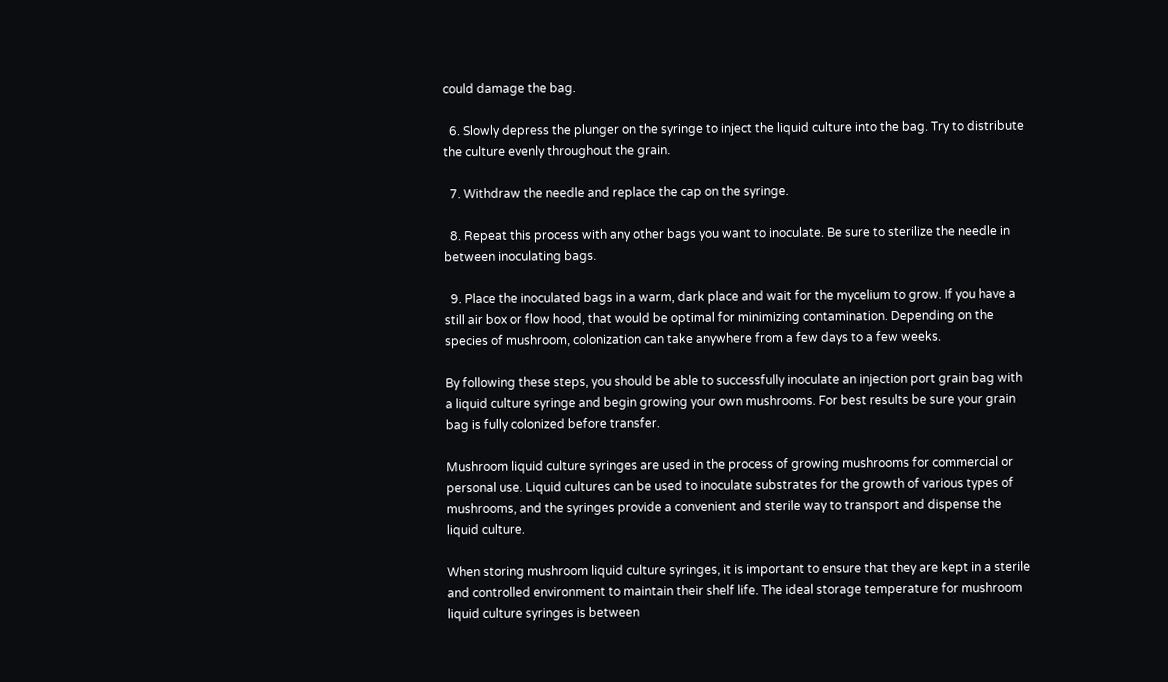could damage the bag.

  6. Slowly depress the plunger on the syringe to inject the liquid culture into the bag. Try to distribute the culture evenly throughout the grain.

  7. Withdraw the needle and replace the cap on the syringe.

  8. Repeat this process with any other bags you want to inoculate. Be sure to sterilize the needle in between inoculating bags.

  9. Place the inoculated bags in a warm, dark place and wait for the mycelium to grow. If you have a still air box or flow hood, that would be optimal for minimizing contamination. Depending on the species of mushroom, colonization can take anywhere from a few days to a few weeks.

By following these steps, you should be able to successfully inoculate an injection port grain bag with a liquid culture syringe and begin growing your own mushrooms. For best results be sure your grain bag is fully colonized before transfer.

Mushroom liquid culture syringes are used in the process of growing mushrooms for commercial or personal use. Liquid cultures can be used to inoculate substrates for the growth of various types of mushrooms, and the syringes provide a convenient and sterile way to transport and dispense the liquid culture.

When storing mushroom liquid culture syringes, it is important to ensure that they are kept in a sterile and controlled environment to maintain their shelf life. The ideal storage temperature for mushroom liquid culture syringes is between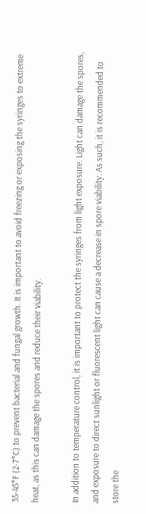35-45°F (2-7°C) to prevent bacterial and fungal growth. It is important to avoid freezing or exposing the syringes to extreme heat, as this can damage the spores and reduce their viability.

In addition to temperature control, it is important to protect the syringes from light exposure. Light can damage the spores, and exposure to direct sunlight or fluorescent light can cause a decrease in spore viability. As such, it is recommended to store the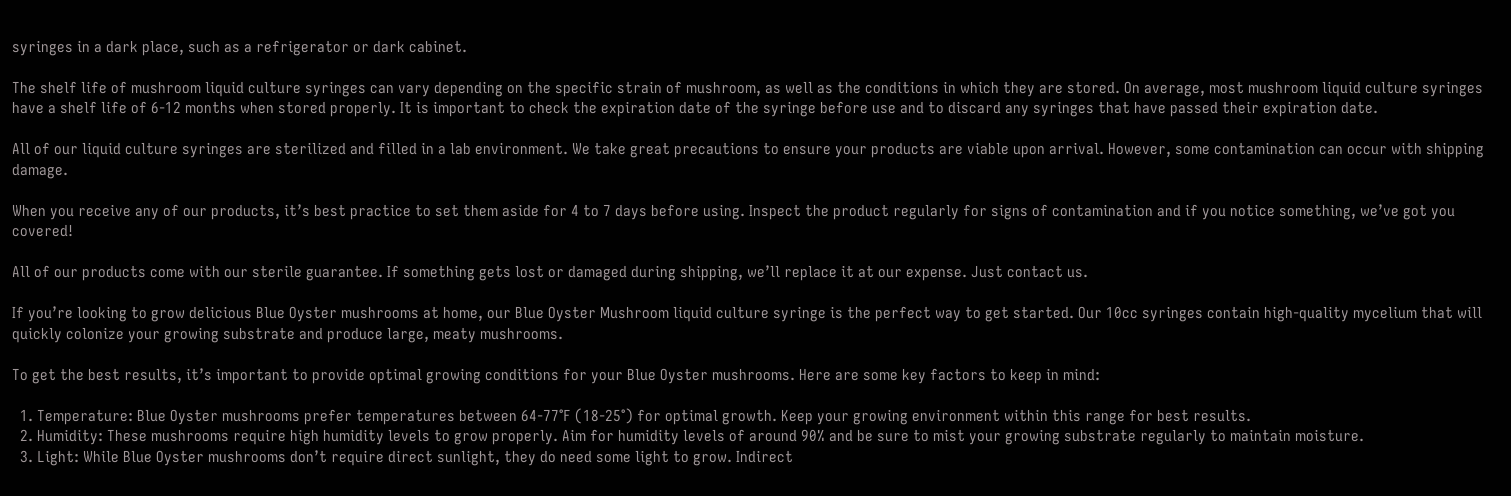syringes in a dark place, such as a refrigerator or dark cabinet.

The shelf life of mushroom liquid culture syringes can vary depending on the specific strain of mushroom, as well as the conditions in which they are stored. On average, most mushroom liquid culture syringes have a shelf life of 6-12 months when stored properly. It is important to check the expiration date of the syringe before use and to discard any syringes that have passed their expiration date.

All of our liquid culture syringes are sterilized and filled in a lab environment. We take great precautions to ensure your products are viable upon arrival. However, some contamination can occur with shipping damage.

When you receive any of our products, it’s best practice to set them aside for 4 to 7 days before using. Inspect the product regularly for signs of contamination and if you notice something, we’ve got you covered!

All of our products come with our sterile guarantee. If something gets lost or damaged during shipping, we’ll replace it at our expense. Just contact us.

If you’re looking to grow delicious Blue Oyster mushrooms at home, our Blue Oyster Mushroom liquid culture syringe is the perfect way to get started. Our 10cc syringes contain high-quality mycelium that will quickly colonize your growing substrate and produce large, meaty mushrooms.

To get the best results, it’s important to provide optimal growing conditions for your Blue Oyster mushrooms. Here are some key factors to keep in mind:

  1. Temperature: Blue Oyster mushrooms prefer temperatures between 64-77°F (18-25°) for optimal growth. Keep your growing environment within this range for best results.
  2. Humidity: These mushrooms require high humidity levels to grow properly. Aim for humidity levels of around 90% and be sure to mist your growing substrate regularly to maintain moisture.
  3. Light: While Blue Oyster mushrooms don’t require direct sunlight, they do need some light to grow. Indirect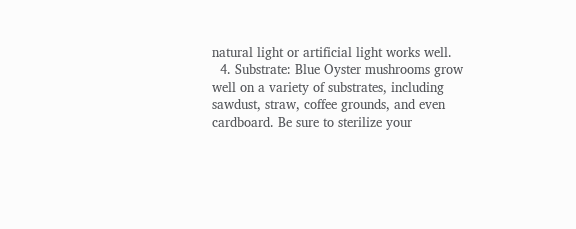natural light or artificial light works well.
  4. Substrate: Blue Oyster mushrooms grow well on a variety of substrates, including sawdust, straw, coffee grounds, and even cardboard. Be sure to sterilize your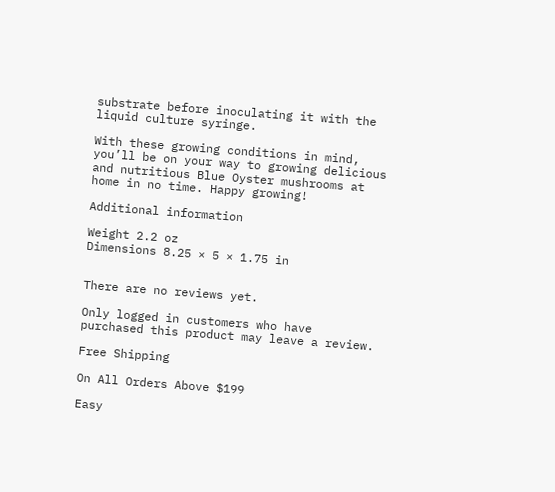substrate before inoculating it with the liquid culture syringe.

With these growing conditions in mind, you’ll be on your way to growing delicious and nutritious Blue Oyster mushrooms at home in no time. Happy growing!

Additional information

Weight 2.2 oz
Dimensions 8.25 × 5 × 1.75 in


There are no reviews yet.

Only logged in customers who have purchased this product may leave a review.

Free Shipping

On All Orders Above $199

Easy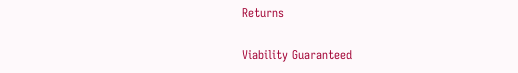Returns

Viability Guaranteed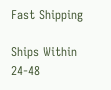Fast Shipping

Ships Within 24-48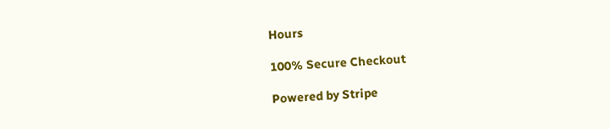Hours

100% Secure Checkout

Powered by Stripe